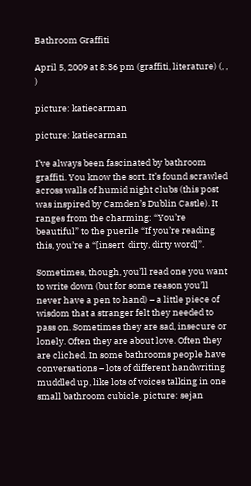Bathroom Graffiti

April 5, 2009 at 8:36 pm (graffiti, literature) (, , )

picture: katiecarman

picture: katiecarman

I’ve always been fascinated by bathroom graffiti. You know the sort. It’s found scrawled across walls of humid night clubs (this post was inspired by Camden’s Dublin Castle). It ranges from the charming: “You’re beautiful” to the puerile “If you’re reading this, you’re a “[insert  dirty, dirty word]”.

Sometimes, though, you’ll read one you want to write down (but for some reason you’ll never have a pen to hand) – a little piece of wisdom that a stranger felt they needed to pass on. Sometimes they are sad, insecure or lonely. Often they are about love. Often they are cliched. In some bathrooms people have conversations – lots of different handwriting muddled up, like lots of voices talking in one small bathroom cubicle. picture: sejan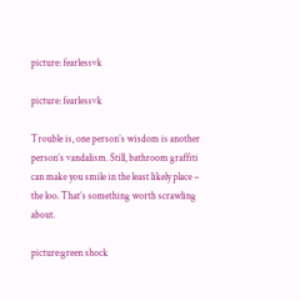picture: fearlessvk

picture: fearlessvk

Trouble is, one person’s wisdom is another person’s vandalism. Still, bathroom graffiti can make you smile in the least likely place – the loo. That’s something worth scrawling about.

picture:green shock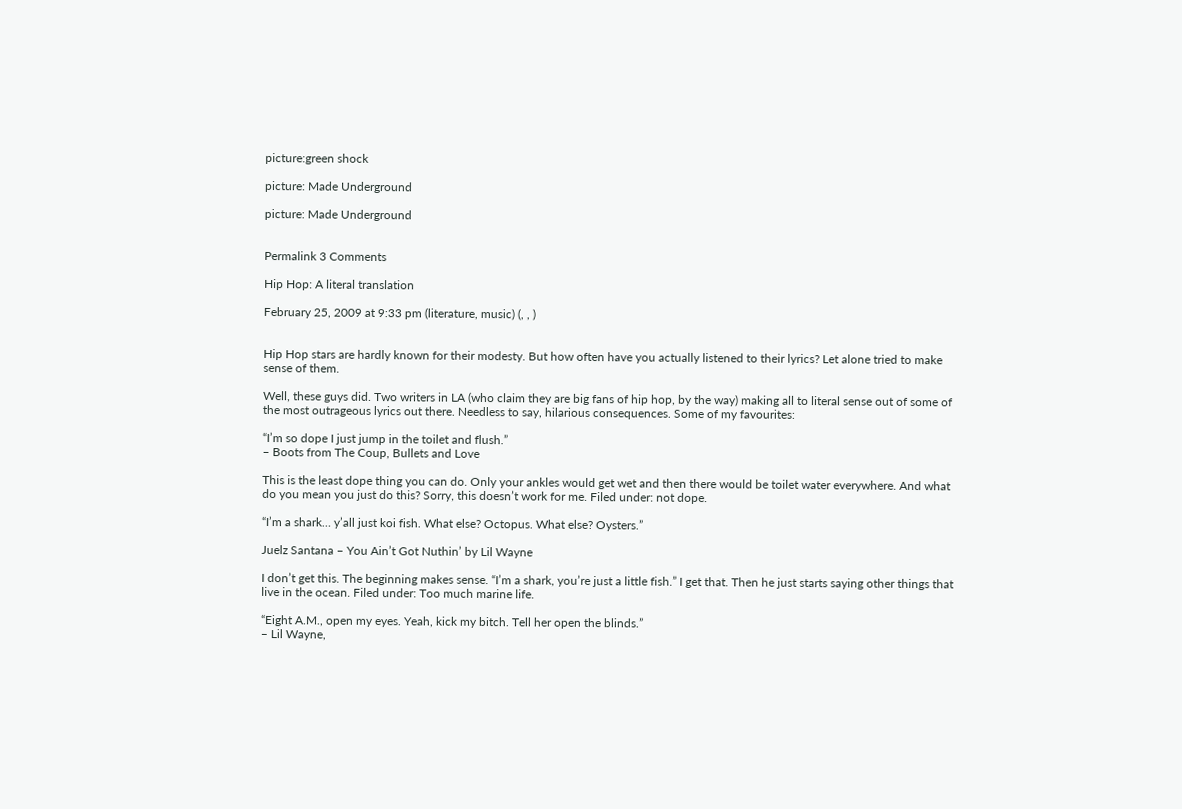picture:green shock

picture: Made Underground

picture: Made Underground


Permalink 3 Comments

Hip Hop: A literal translation

February 25, 2009 at 9:33 pm (literature, music) (, , )


Hip Hop stars are hardly known for their modesty. But how often have you actually listened to their lyrics? Let alone tried to make sense of them.

Well, these guys did. Two writers in LA (who claim they are big fans of hip hop, by the way) making all to literal sense out of some of the most outrageous lyrics out there. Needless to say, hilarious consequences. Some of my favourites:

“I’m so dope I just jump in the toilet and flush.”
– Boots from The Coup, Bullets and Love

This is the least dope thing you can do. Only your ankles would get wet and then there would be toilet water everywhere. And what do you mean you just do this? Sorry, this doesn’t work for me. Filed under: not dope.

“I’m a shark… y’all just koi fish. What else? Octopus. What else? Oysters.”

Juelz Santana – You Ain’t Got Nuthin’ by Lil Wayne

I don’t get this. The beginning makes sense. “I’m a shark, you’re just a little fish.” I get that. Then he just starts saying other things that live in the ocean. Filed under: Too much marine life.

“Eight A.M., open my eyes. Yeah, kick my bitch. Tell her open the blinds.”
– Lil Wayne,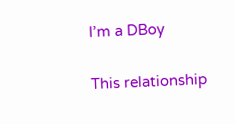I’m a DBoy

This relationship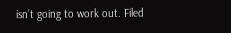isn’t going to work out. Filed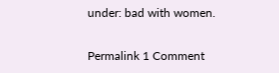under: bad with women.

Permalink 1 Comment